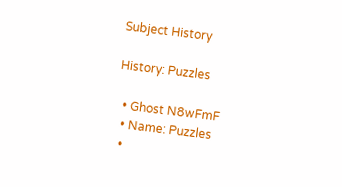Subject History

History: Puzzles

  • Ghost N8wFmF
  • Name: Puzzles
  •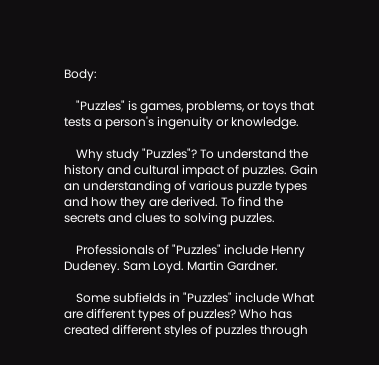Body:

    "Puzzles" is games, problems, or toys that tests a person's ingenuity or knowledge.

    Why study "Puzzles"? To understand the history and cultural impact of puzzles. Gain an understanding of various puzzle types and how they are derived. To find the secrets and clues to solving puzzles.

    Professionals of "Puzzles" include Henry Dudeney. Sam Loyd. Martin Gardner.

    Some subfields in "Puzzles" include What are different types of puzzles? Who has created different styles of puzzles through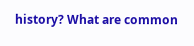history? What are common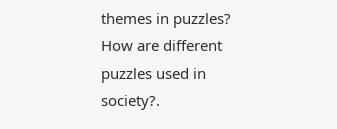themes in puzzles? How are different puzzles used in society?.